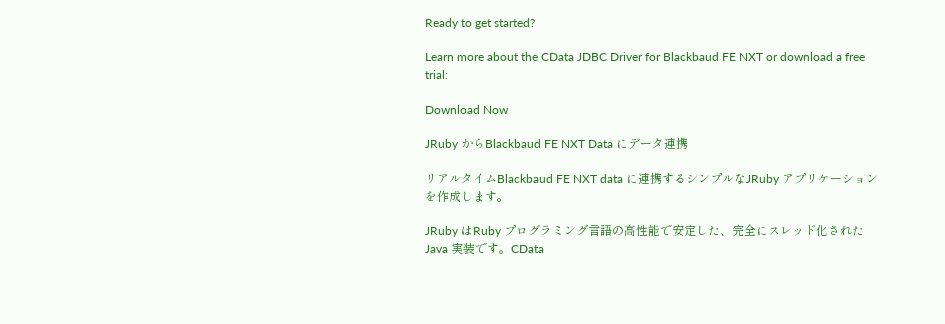Ready to get started?

Learn more about the CData JDBC Driver for Blackbaud FE NXT or download a free trial:

Download Now

JRuby からBlackbaud FE NXT Data にデータ連携

リアルタイムBlackbaud FE NXT data に連携するシンプルなJRuby アプリケーションを作成します。

JRuby はRuby プログラミング言語の高性能で安定した、完全にスレッド化されたJava 実装です。CData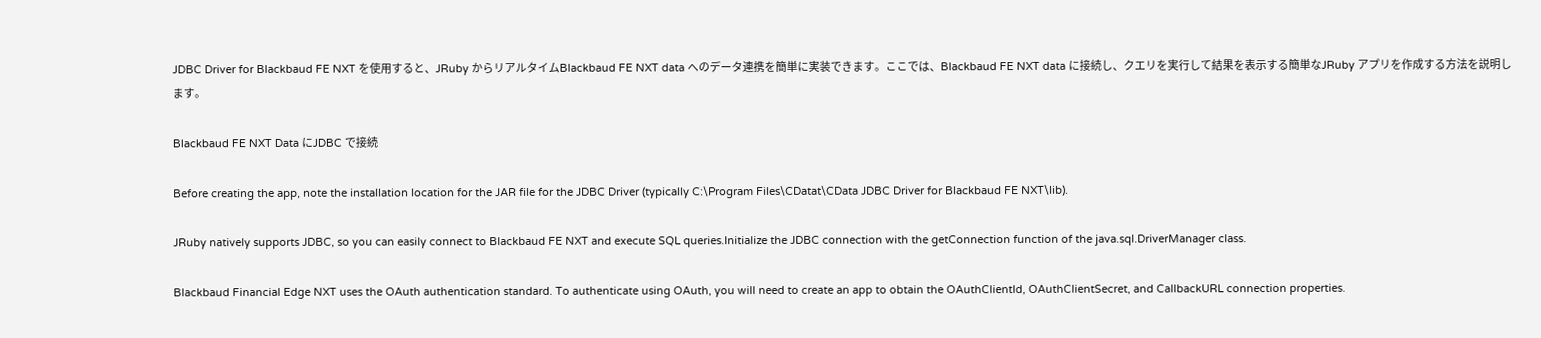JDBC Driver for Blackbaud FE NXT を使用すると、JRuby からリアルタイムBlackbaud FE NXT data へのデータ連携を簡単に実装できます。ここでは、Blackbaud FE NXT data に接続し、クエリを実行して結果を表示する簡単なJRuby アプリを作成する方法を説明します。

Blackbaud FE NXT Data にJDBC で接続

Before creating the app, note the installation location for the JAR file for the JDBC Driver (typically C:\Program Files\CDatat\CData JDBC Driver for Blackbaud FE NXT\lib).

JRuby natively supports JDBC, so you can easily connect to Blackbaud FE NXT and execute SQL queries.Initialize the JDBC connection with the getConnection function of the java.sql.DriverManager class.

Blackbaud Financial Edge NXT uses the OAuth authentication standard. To authenticate using OAuth, you will need to create an app to obtain the OAuthClientId, OAuthClientSecret, and CallbackURL connection properties.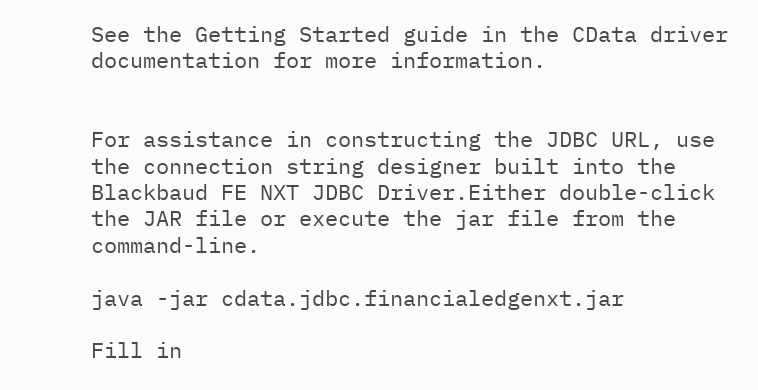See the Getting Started guide in the CData driver documentation for more information.


For assistance in constructing the JDBC URL, use the connection string designer built into the Blackbaud FE NXT JDBC Driver.Either double-click the JAR file or execute the jar file from the command-line.

java -jar cdata.jdbc.financialedgenxt.jar

Fill in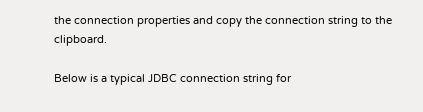the connection properties and copy the connection string to the clipboard.

Below is a typical JDBC connection string for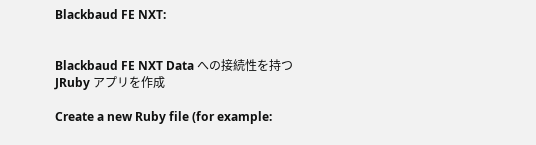Blackbaud FE NXT:


Blackbaud FE NXT Data への接続性を持つJRuby アプリを作成

Create a new Ruby file (for example: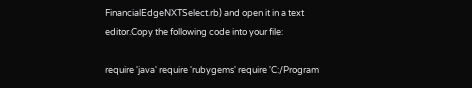FinancialEdgeNXTSelect.rb) and open it in a text editor.Copy the following code into your file:

require 'java' require 'rubygems' require 'C:/Program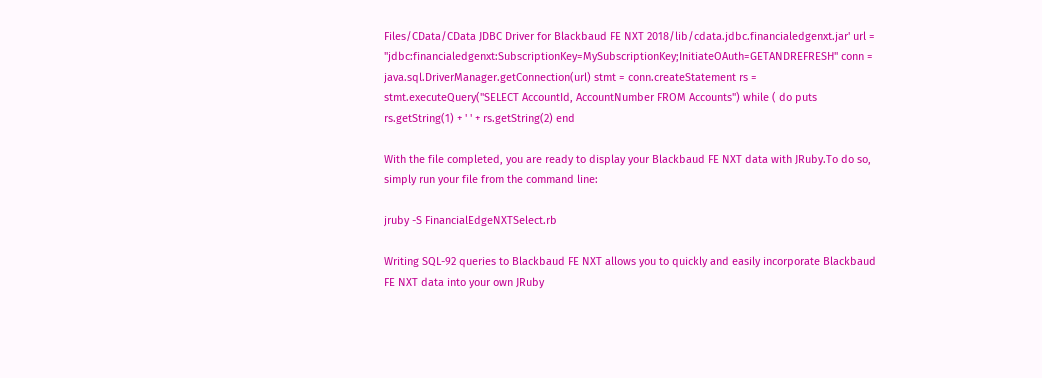Files/CData/CData JDBC Driver for Blackbaud FE NXT 2018/lib/cdata.jdbc.financialedgenxt.jar' url = "jdbc:financialedgenxt:SubscriptionKey=MySubscriptionKey;InitiateOAuth=GETANDREFRESH" conn = java.sql.DriverManager.getConnection(url) stmt = conn.createStatement rs = stmt.executeQuery("SELECT AccountId, AccountNumber FROM Accounts") while ( do puts rs.getString(1) + ' ' + rs.getString(2) end

With the file completed, you are ready to display your Blackbaud FE NXT data with JRuby.To do so, simply run your file from the command line:

jruby -S FinancialEdgeNXTSelect.rb

Writing SQL-92 queries to Blackbaud FE NXT allows you to quickly and easily incorporate Blackbaud FE NXT data into your own JRuby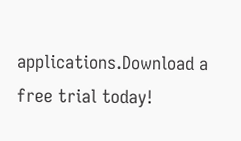applications.Download a free trial today!